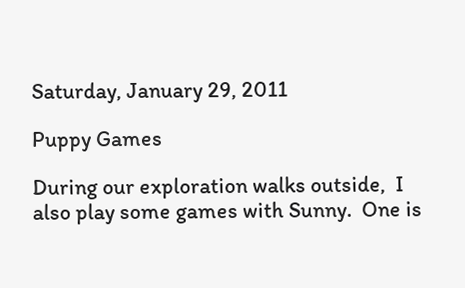Saturday, January 29, 2011

Puppy Games

During our exploration walks outside,  I also play some games with Sunny.  One is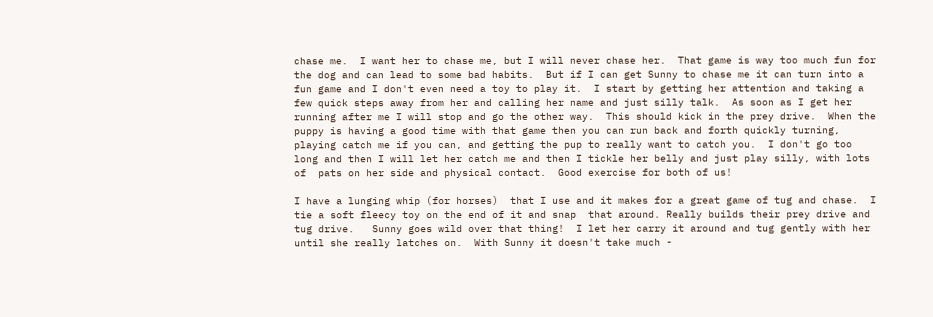chase me.  I want her to chase me, but I will never chase her.  That game is way too much fun for the dog and can lead to some bad habits.  But if I can get Sunny to chase me it can turn into a fun game and I don't even need a toy to play it.  I start by getting her attention and taking a few quick steps away from her and calling her name and just silly talk.  As soon as I get her running after me I will stop and go the other way.  This should kick in the prey drive.  When the puppy is having a good time with that game then you can run back and forth quickly turning, playing catch me if you can, and getting the pup to really want to catch you.  I don't go too long and then I will let her catch me and then I tickle her belly and just play silly, with lots of  pats on her side and physical contact.  Good exercise for both of us!

I have a lunging whip (for horses)  that I use and it makes for a great game of tug and chase.  I tie a soft fleecy toy on the end of it and snap  that around. Really builds their prey drive and tug drive.   Sunny goes wild over that thing!  I let her carry it around and tug gently with her until she really latches on.  With Sunny it doesn't take much -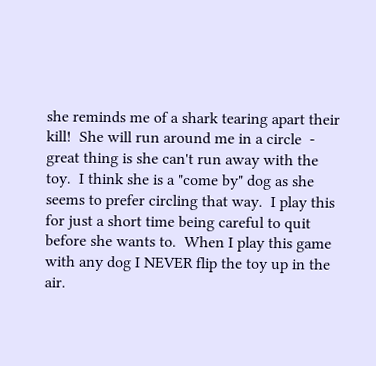she reminds me of a shark tearing apart their kill!  She will run around me in a circle  - great thing is she can't run away with the toy.  I think she is a "come by" dog as she seems to prefer circling that way.  I play this for just a short time being careful to quit before she wants to.  When I play this game with any dog I NEVER flip the toy up in the air.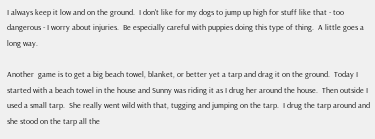I always keep it low and on the ground.  I don't like for my dogs to jump up high for stuff like that - too dangerous - I worry about injuries.  Be especially careful with puppies doing this type of thing.  A little goes a long way.

Another  game is to get a big beach towel, blanket, or better yet a tarp and drag it on the ground.  Today I started with a beach towel in the house and Sunny was riding it as I drug her around the house.  Then outside I used a small tarp.  She really went wild with that, tugging and jumping on the tarp.  I drug the tarp around and she stood on the tarp all the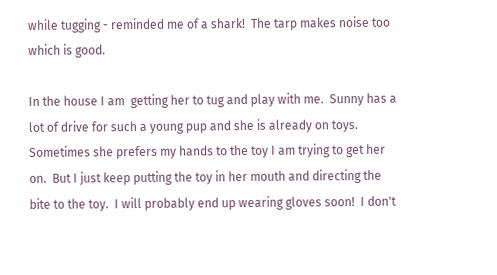while tugging - reminded me of a shark!  The tarp makes noise too which is good.

In the house I am  getting her to tug and play with me.  Sunny has a lot of drive for such a young pup and she is already on toys.  Sometimes she prefers my hands to the toy I am trying to get her on.  But I just keep putting the toy in her mouth and directing the bite to the toy.  I will probably end up wearing gloves soon!  I don't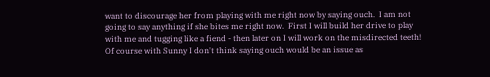want to discourage her from playing with me right now by saying ouch.  I am not going to say anything if she bites me right now.  First I will build her drive to play with me and tugging like a fiend - then later on I will work on the misdirected teeth!  Of course with Sunny I don't think saying ouch would be an issue as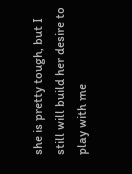she is pretty tough, but I still will build her desire to play with me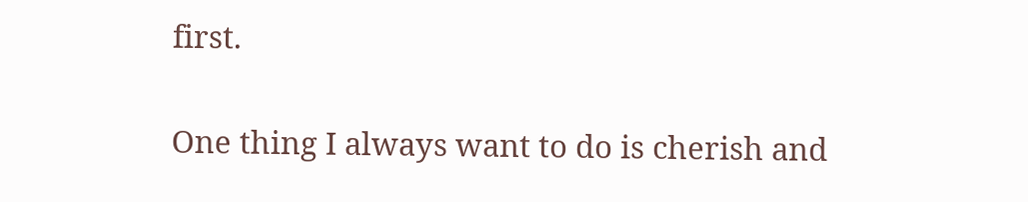first.

One thing I always want to do is cherish and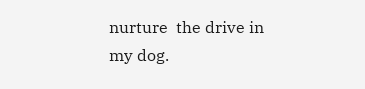nurture  the drive in my dog.